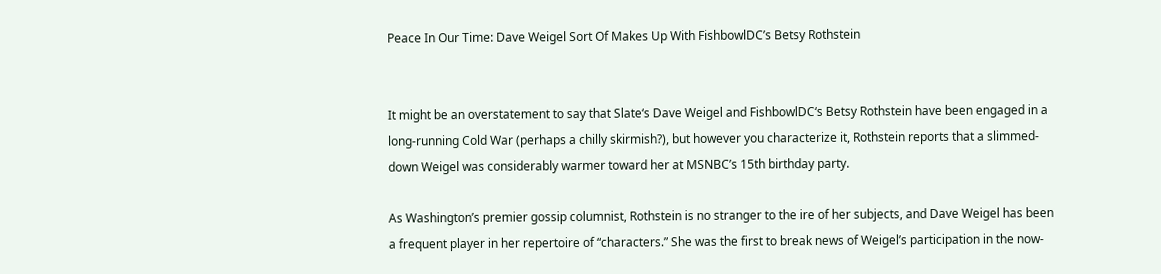Peace In Our Time: Dave Weigel Sort Of Makes Up With FishbowlDC’s Betsy Rothstein


It might be an overstatement to say that Slate‘s Dave Weigel and FishbowlDC‘s Betsy Rothstein have been engaged in a long-running Cold War (perhaps a chilly skirmish?), but however you characterize it, Rothstein reports that a slimmed-down Weigel was considerably warmer toward her at MSNBC’s 15th birthday party.

As Washington’s premier gossip columnist, Rothstein is no stranger to the ire of her subjects, and Dave Weigel has been a frequent player in her repertoire of “characters.” She was the first to break news of Weigel’s participation in the now-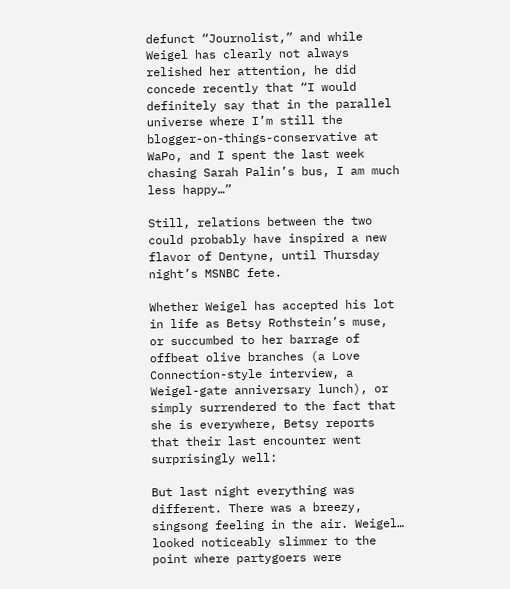defunct “Journolist,” and while Weigel has clearly not always relished her attention, he did concede recently that “I would definitely say that in the parallel universe where I’m still the blogger-on-things-conservative at WaPo, and I spent the last week chasing Sarah Palin’s bus, I am much less happy…”

Still, relations between the two could probably have inspired a new flavor of Dentyne, until Thursday night’s MSNBC fete.

Whether Weigel has accepted his lot in life as Betsy Rothstein’s muse, or succumbed to her barrage of offbeat olive branches (a Love Connection-style interview, a Weigel-gate anniversary lunch), or simply surrendered to the fact that she is everywhere, Betsy reports that their last encounter went surprisingly well:

But last night everything was different. There was a breezy, singsong feeling in the air. Weigel… looked noticeably slimmer to the point where partygoers were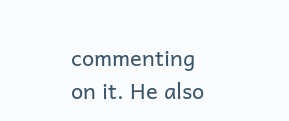commenting on it. He also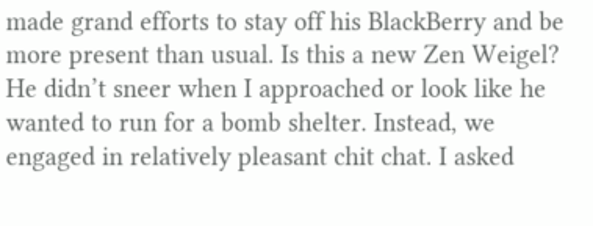made grand efforts to stay off his BlackBerry and be more present than usual. Is this a new Zen Weigel? He didn’t sneer when I approached or look like he wanted to run for a bomb shelter. Instead, we engaged in relatively pleasant chit chat. I asked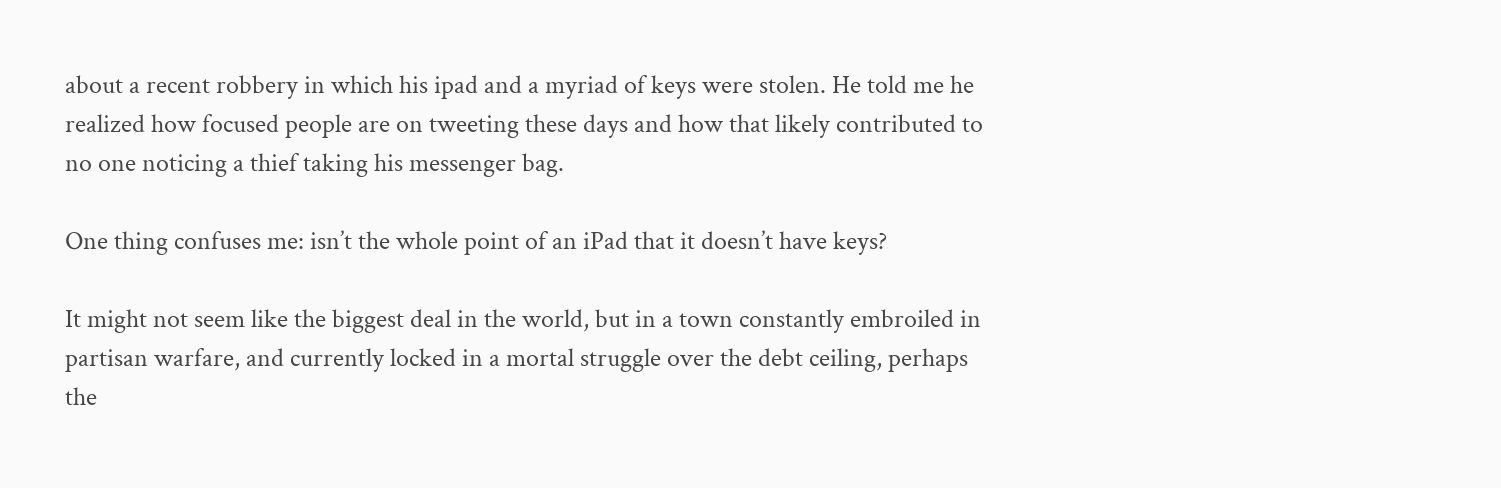about a recent robbery in which his ipad and a myriad of keys were stolen. He told me he realized how focused people are on tweeting these days and how that likely contributed to no one noticing a thief taking his messenger bag.

One thing confuses me: isn’t the whole point of an iPad that it doesn’t have keys?

It might not seem like the biggest deal in the world, but in a town constantly embroiled in partisan warfare, and currently locked in a mortal struggle over the debt ceiling, perhaps the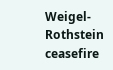Weigel-Rothstein ceasefire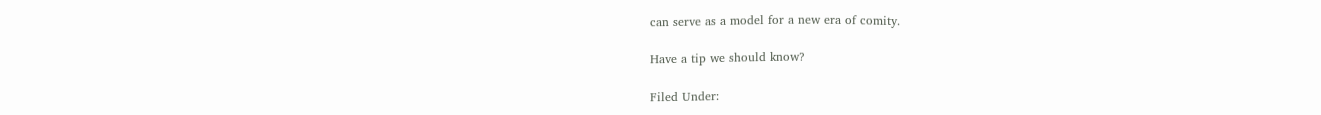can serve as a model for a new era of comity.

Have a tip we should know?

Filed Under: